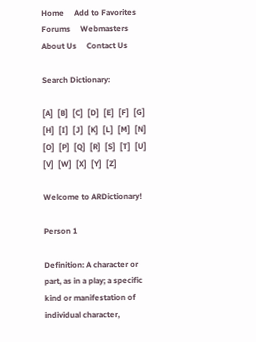Home     Add to Favorites     Forums     Webmasters     About Us     Contact Us

Search Dictionary:

[A]  [B]  [C]  [D]  [E]  [F]  [G]  [H]  [I]  [J]  [K]  [L]  [M]  [N]  [O]  [P]  [Q]  [R]  [S]  [T]  [U]  [V]  [W]  [X]  [Y]  [Z]

Welcome to ARDictionary!

Person 1

Definition: A character or part, as in a play; a specific kind or manifestation of individual character,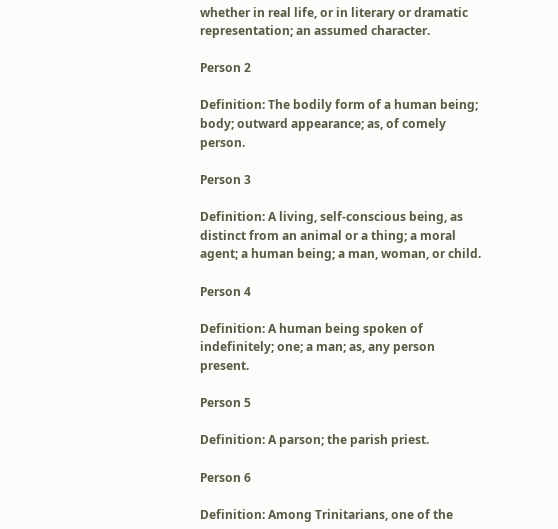whether in real life, or in literary or dramatic representation; an assumed character.

Person 2

Definition: The bodily form of a human being; body; outward appearance; as, of comely person.

Person 3

Definition: A living, self-conscious being, as distinct from an animal or a thing; a moral agent; a human being; a man, woman, or child.

Person 4

Definition: A human being spoken of indefinitely; one; a man; as, any person present.

Person 5

Definition: A parson; the parish priest.

Person 6

Definition: Among Trinitarians, one of the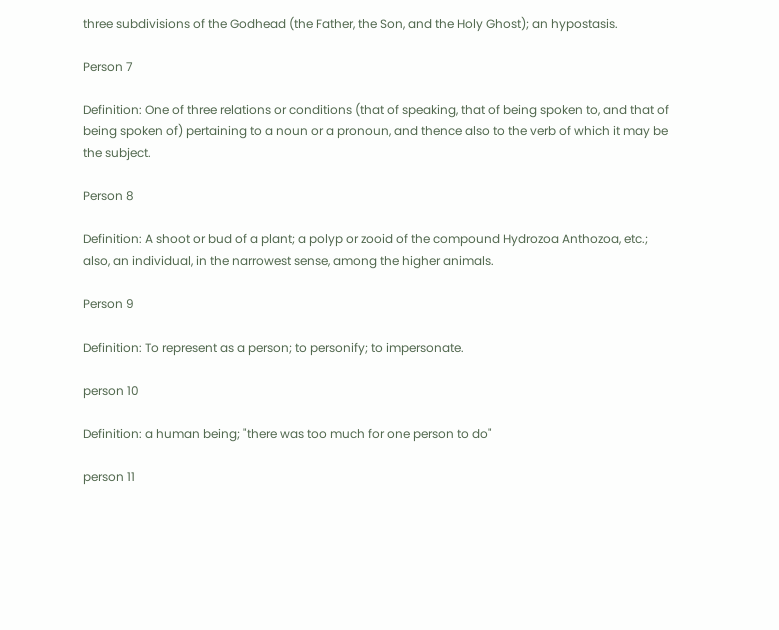three subdivisions of the Godhead (the Father, the Son, and the Holy Ghost); an hypostasis.

Person 7

Definition: One of three relations or conditions (that of speaking, that of being spoken to, and that of being spoken of) pertaining to a noun or a pronoun, and thence also to the verb of which it may be the subject.

Person 8

Definition: A shoot or bud of a plant; a polyp or zooid of the compound Hydrozoa Anthozoa, etc.; also, an individual, in the narrowest sense, among the higher animals.

Person 9

Definition: To represent as a person; to personify; to impersonate.

person 10

Definition: a human being; "there was too much for one person to do"

person 11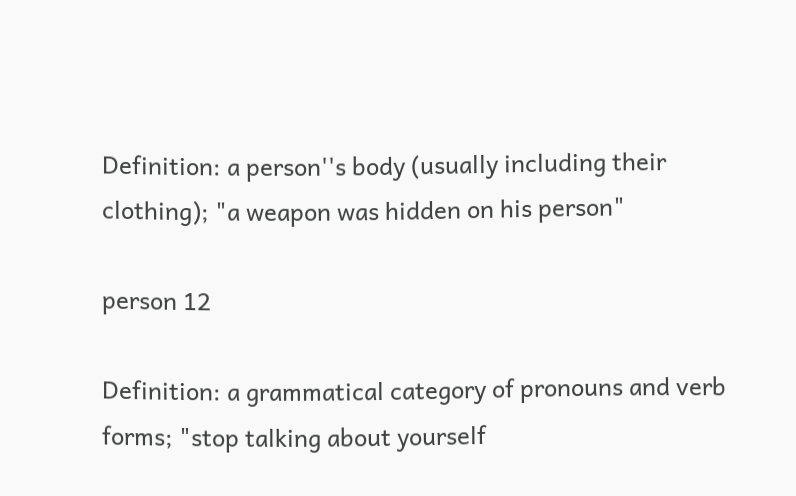Definition: a person''s body (usually including their clothing); "a weapon was hidden on his person"

person 12

Definition: a grammatical category of pronouns and verb forms; "stop talking about yourself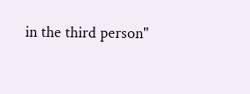in the third person"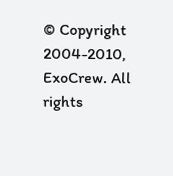© Copyright 2004-2010, ExoCrew. All rights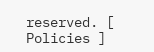reserved. [ Policies ]